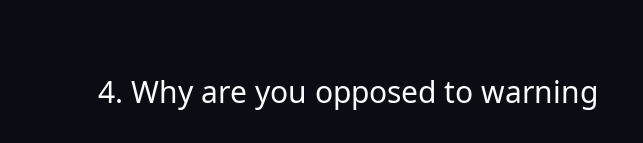4. Why are you opposed to warning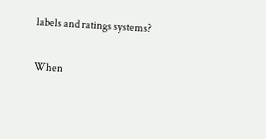labels and ratings systems?

When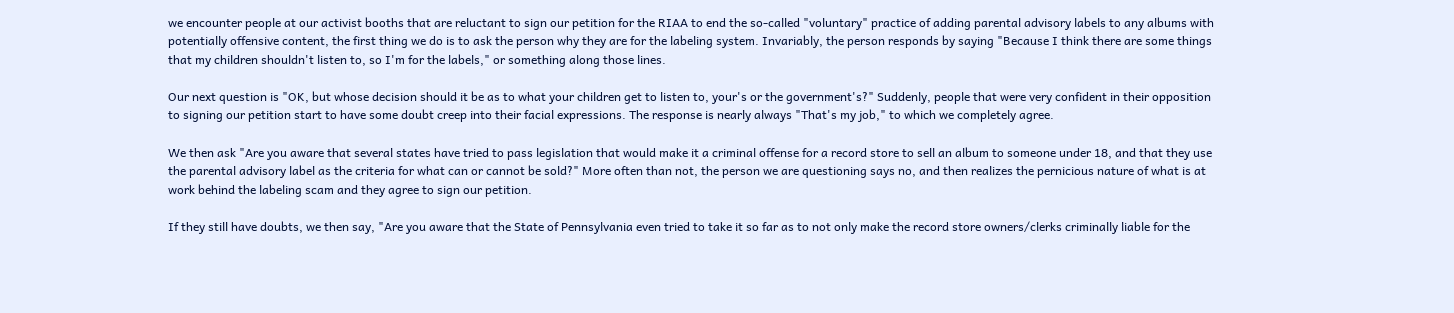we encounter people at our activist booths that are reluctant to sign our petition for the RIAA to end the so-called "voluntary" practice of adding parental advisory labels to any albums with potentially offensive content, the first thing we do is to ask the person why they are for the labeling system. Invariably, the person responds by saying "Because I think there are some things that my children shouldn't listen to, so I'm for the labels," or something along those lines.

Our next question is "OK, but whose decision should it be as to what your children get to listen to, your's or the government's?" Suddenly, people that were very confident in their opposition to signing our petition start to have some doubt creep into their facial expressions. The response is nearly always "That's my job," to which we completely agree.

We then ask "Are you aware that several states have tried to pass legislation that would make it a criminal offense for a record store to sell an album to someone under 18, and that they use the parental advisory label as the criteria for what can or cannot be sold?" More often than not, the person we are questioning says no, and then realizes the pernicious nature of what is at work behind the labeling scam and they agree to sign our petition.

If they still have doubts, we then say, "Are you aware that the State of Pennsylvania even tried to take it so far as to not only make the record store owners/clerks criminally liable for the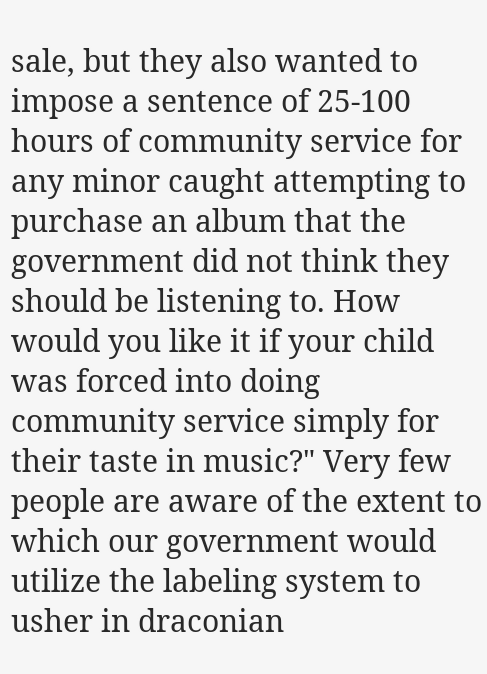sale, but they also wanted to impose a sentence of 25-100 hours of community service for any minor caught attempting to purchase an album that the government did not think they should be listening to. How would you like it if your child was forced into doing community service simply for their taste in music?" Very few people are aware of the extent to which our government would utilize the labeling system to usher in draconian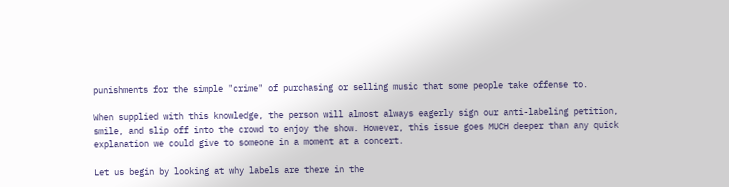punishments for the simple "crime" of purchasing or selling music that some people take offense to.

When supplied with this knowledge, the person will almost always eagerly sign our anti-labeling petition, smile, and slip off into the crowd to enjoy the show. However, this issue goes MUCH deeper than any quick explanation we could give to someone in a moment at a concert.

Let us begin by looking at why labels are there in the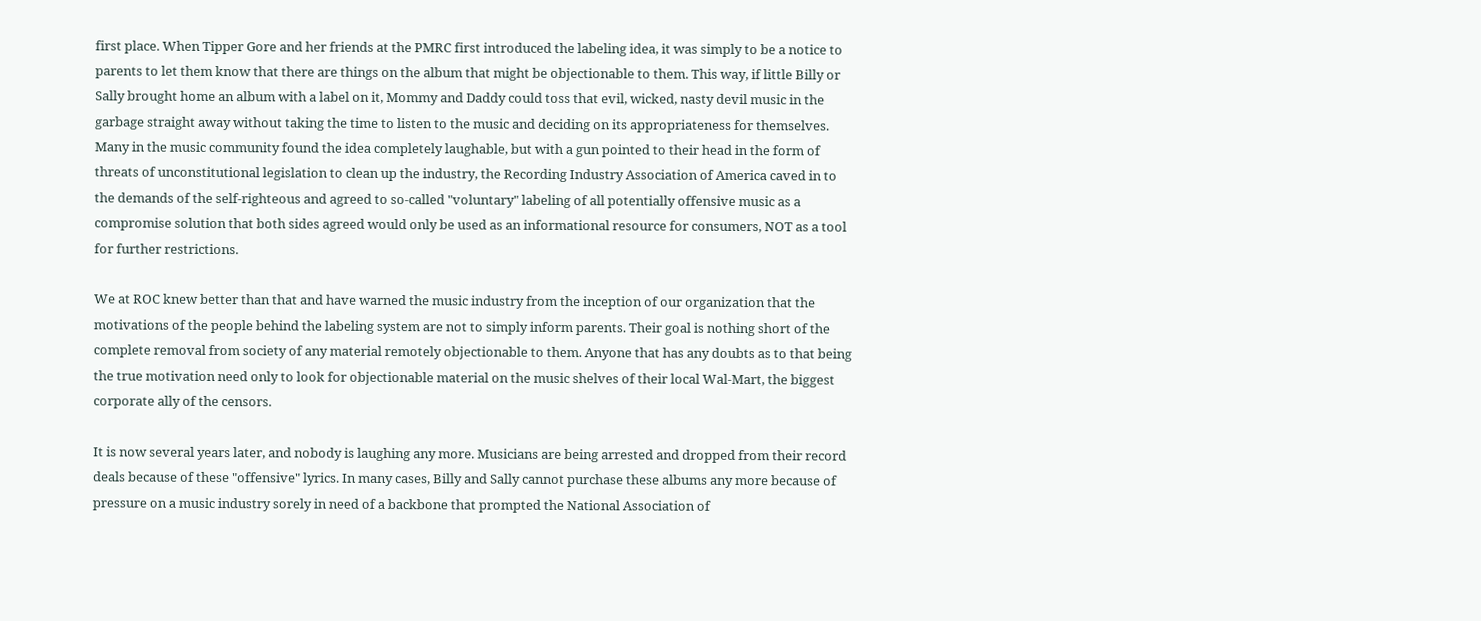first place. When Tipper Gore and her friends at the PMRC first introduced the labeling idea, it was simply to be a notice to parents to let them know that there are things on the album that might be objectionable to them. This way, if little Billy or Sally brought home an album with a label on it, Mommy and Daddy could toss that evil, wicked, nasty devil music in the garbage straight away without taking the time to listen to the music and deciding on its appropriateness for themselves. Many in the music community found the idea completely laughable, but with a gun pointed to their head in the form of threats of unconstitutional legislation to clean up the industry, the Recording Industry Association of America caved in to the demands of the self-righteous and agreed to so-called "voluntary" labeling of all potentially offensive music as a compromise solution that both sides agreed would only be used as an informational resource for consumers, NOT as a tool for further restrictions.

We at ROC knew better than that and have warned the music industry from the inception of our organization that the motivations of the people behind the labeling system are not to simply inform parents. Their goal is nothing short of the complete removal from society of any material remotely objectionable to them. Anyone that has any doubts as to that being the true motivation need only to look for objectionable material on the music shelves of their local Wal-Mart, the biggest corporate ally of the censors.

It is now several years later, and nobody is laughing any more. Musicians are being arrested and dropped from their record deals because of these "offensive" lyrics. In many cases, Billy and Sally cannot purchase these albums any more because of pressure on a music industry sorely in need of a backbone that prompted the National Association of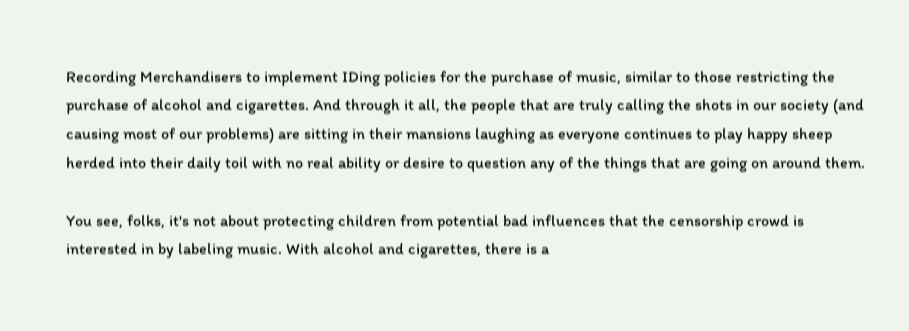Recording Merchandisers to implement IDing policies for the purchase of music, similar to those restricting the purchase of alcohol and cigarettes. And through it all, the people that are truly calling the shots in our society (and causing most of our problems) are sitting in their mansions laughing as everyone continues to play happy sheep herded into their daily toil with no real ability or desire to question any of the things that are going on around them.

You see, folks, it's not about protecting children from potential bad influences that the censorship crowd is interested in by labeling music. With alcohol and cigarettes, there is a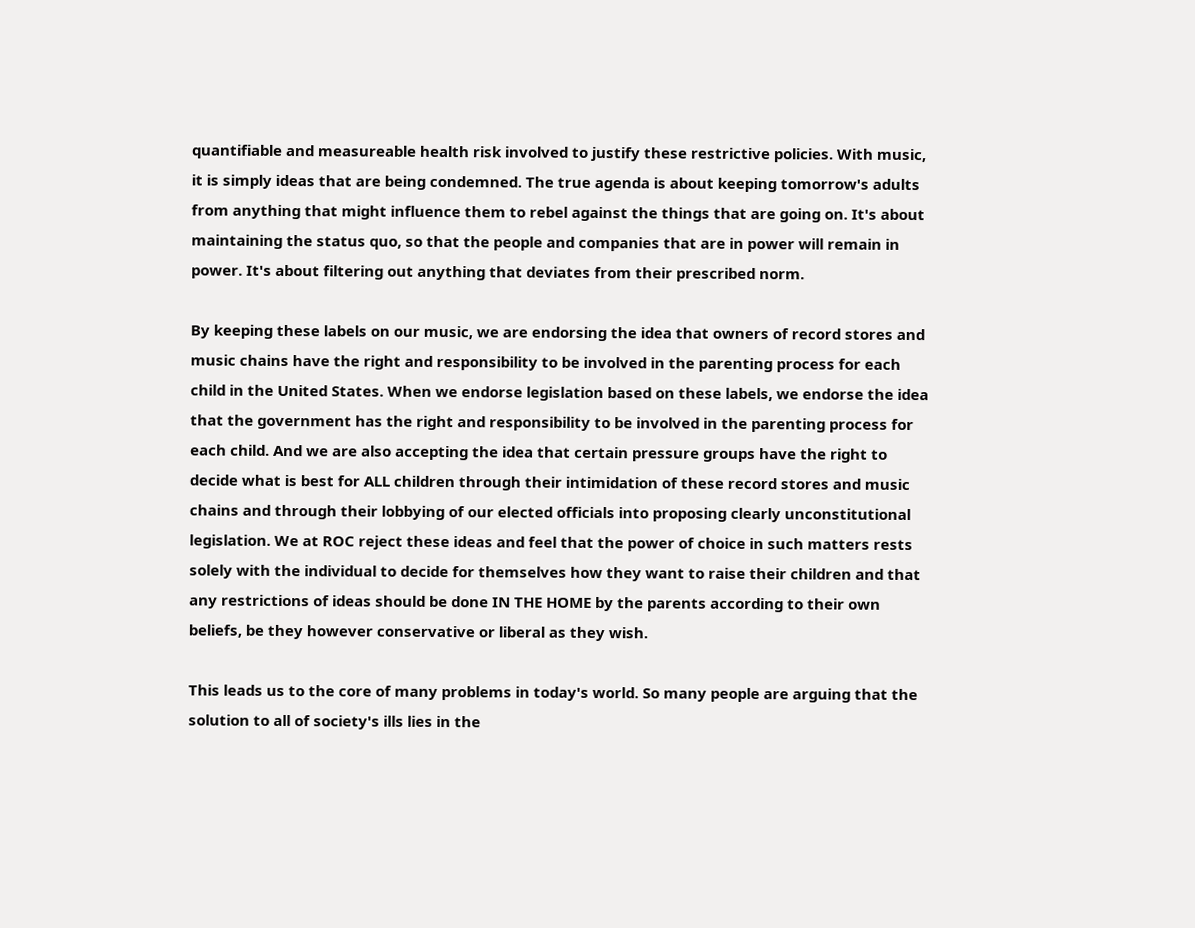quantifiable and measureable health risk involved to justify these restrictive policies. With music, it is simply ideas that are being condemned. The true agenda is about keeping tomorrow's adults from anything that might influence them to rebel against the things that are going on. It's about maintaining the status quo, so that the people and companies that are in power will remain in power. It's about filtering out anything that deviates from their prescribed norm.

By keeping these labels on our music, we are endorsing the idea that owners of record stores and music chains have the right and responsibility to be involved in the parenting process for each child in the United States. When we endorse legislation based on these labels, we endorse the idea that the government has the right and responsibility to be involved in the parenting process for each child. And we are also accepting the idea that certain pressure groups have the right to decide what is best for ALL children through their intimidation of these record stores and music chains and through their lobbying of our elected officials into proposing clearly unconstitutional legislation. We at ROC reject these ideas and feel that the power of choice in such matters rests solely with the individual to decide for themselves how they want to raise their children and that any restrictions of ideas should be done IN THE HOME by the parents according to their own beliefs, be they however conservative or liberal as they wish.

This leads us to the core of many problems in today's world. So many people are arguing that the solution to all of society's ills lies in the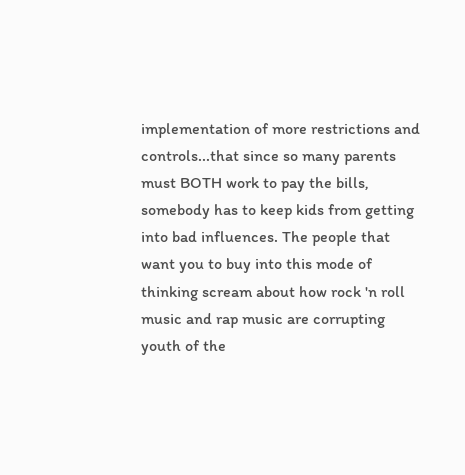implementation of more restrictions and controls...that since so many parents must BOTH work to pay the bills, somebody has to keep kids from getting into bad influences. The people that want you to buy into this mode of thinking scream about how rock 'n roll music and rap music are corrupting youth of the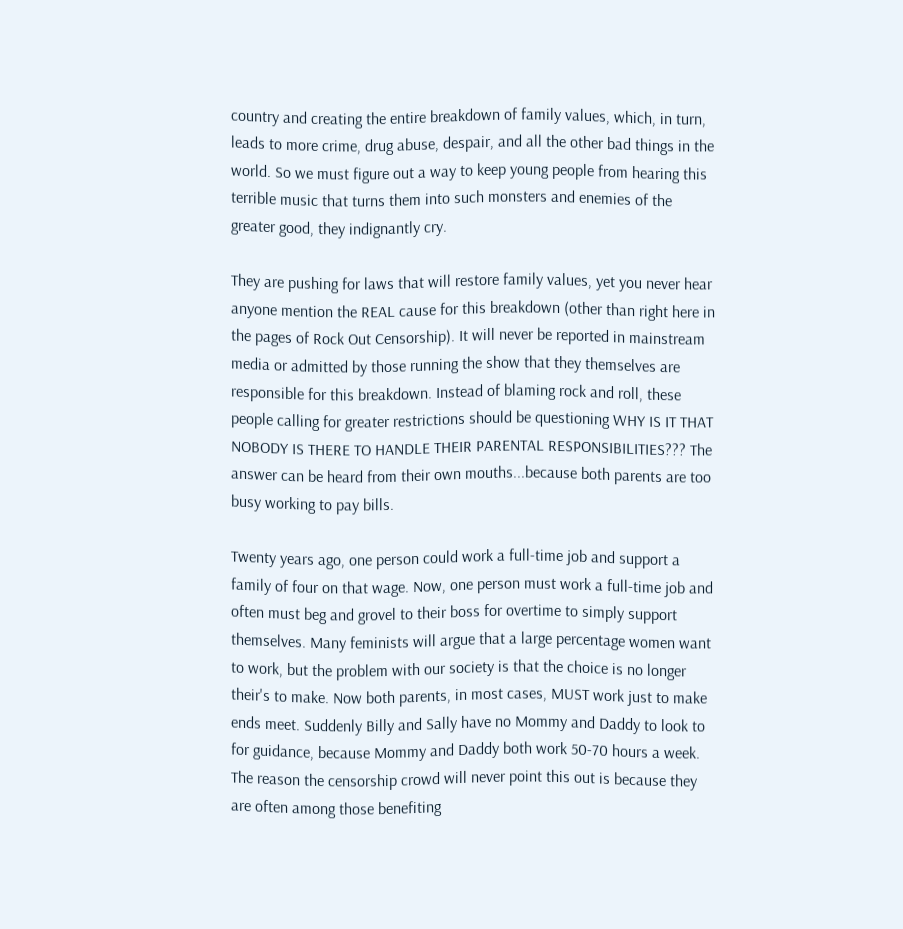country and creating the entire breakdown of family values, which, in turn, leads to more crime, drug abuse, despair, and all the other bad things in the world. So we must figure out a way to keep young people from hearing this terrible music that turns them into such monsters and enemies of the greater good, they indignantly cry.

They are pushing for laws that will restore family values, yet you never hear anyone mention the REAL cause for this breakdown (other than right here in the pages of Rock Out Censorship). It will never be reported in mainstream media or admitted by those running the show that they themselves are responsible for this breakdown. Instead of blaming rock and roll, these people calling for greater restrictions should be questioning WHY IS IT THAT NOBODY IS THERE TO HANDLE THEIR PARENTAL RESPONSIBILITIES??? The answer can be heard from their own mouths...because both parents are too busy working to pay bills.

Twenty years ago, one person could work a full-time job and support a family of four on that wage. Now, one person must work a full-time job and often must beg and grovel to their boss for overtime to simply support themselves. Many feminists will argue that a large percentage women want to work, but the problem with our society is that the choice is no longer their's to make. Now both parents, in most cases, MUST work just to make ends meet. Suddenly Billy and Sally have no Mommy and Daddy to look to for guidance, because Mommy and Daddy both work 50-70 hours a week. The reason the censorship crowd will never point this out is because they are often among those benefiting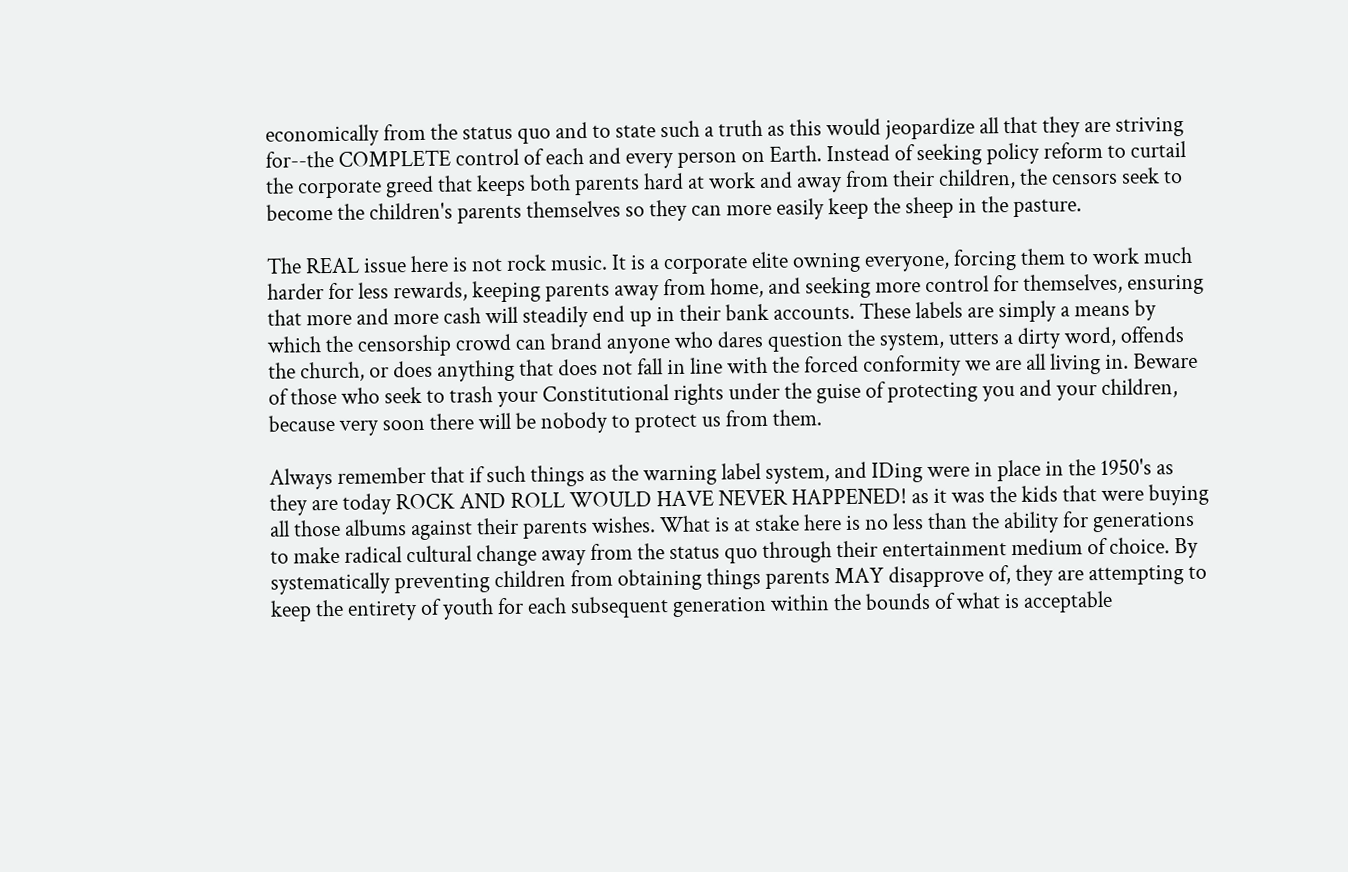economically from the status quo and to state such a truth as this would jeopardize all that they are striving for--the COMPLETE control of each and every person on Earth. Instead of seeking policy reform to curtail the corporate greed that keeps both parents hard at work and away from their children, the censors seek to become the children's parents themselves so they can more easily keep the sheep in the pasture.

The REAL issue here is not rock music. It is a corporate elite owning everyone, forcing them to work much harder for less rewards, keeping parents away from home, and seeking more control for themselves, ensuring that more and more cash will steadily end up in their bank accounts. These labels are simply a means by which the censorship crowd can brand anyone who dares question the system, utters a dirty word, offends the church, or does anything that does not fall in line with the forced conformity we are all living in. Beware of those who seek to trash your Constitutional rights under the guise of protecting you and your children, because very soon there will be nobody to protect us from them.

Always remember that if such things as the warning label system, and IDing were in place in the 1950's as they are today ROCK AND ROLL WOULD HAVE NEVER HAPPENED! as it was the kids that were buying all those albums against their parents wishes. What is at stake here is no less than the ability for generations to make radical cultural change away from the status quo through their entertainment medium of choice. By systematically preventing children from obtaining things parents MAY disapprove of, they are attempting to keep the entirety of youth for each subsequent generation within the bounds of what is acceptable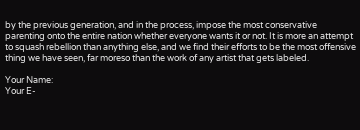by the previous generation, and in the process, impose the most conservative parenting onto the entire nation whether everyone wants it or not. It is more an attempt to squash rebellion than anything else, and we find their efforts to be the most offensive thing we have seen, far moreso than the work of any artist that gets labeled.

Your Name:
Your E-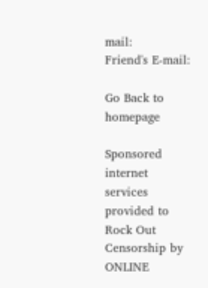mail:
Friend's E-mail:

Go Back to homepage

Sponsored internet services provided to Rock Out Censorship by ONLINE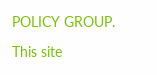POLICY GROUP.

This site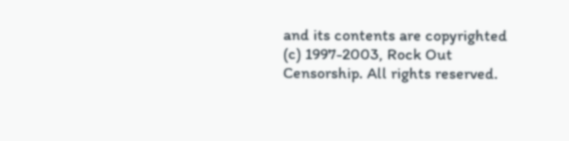and its contents are copyrighted (c) 1997-2003, Rock Out Censorship. All rights reserved.